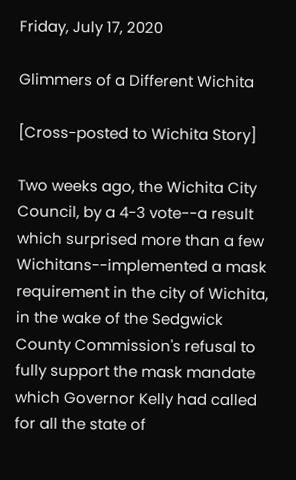Friday, July 17, 2020

Glimmers of a Different Wichita

[Cross-posted to Wichita Story]

Two weeks ago, the Wichita City Council, by a 4-3 vote--a result which surprised more than a few Wichitans--implemented a mask requirement in the city of Wichita, in the wake of the Sedgwick County Commission's refusal to fully support the mask mandate which Governor Kelly had called for all the state of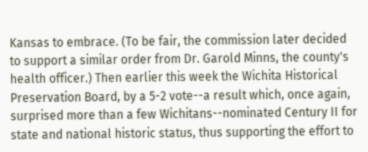Kansas to embrace. (To be fair, the commission later decided to support a similar order from Dr. Garold Minns, the county's health officer.) Then earlier this week the Wichita Historical Preservation Board, by a 5-2 vote--a result which, once again, surprised more than a few Wichitans--nominated Century II for state and national historic status, thus supporting the effort to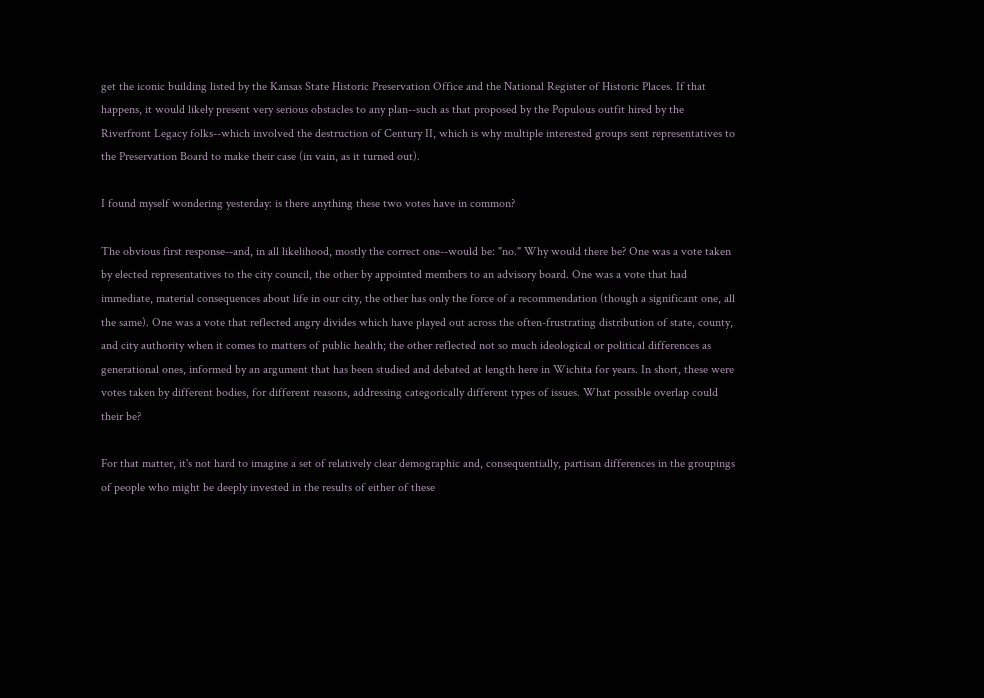get the iconic building listed by the Kansas State Historic Preservation Office and the National Register of Historic Places. If that happens, it would likely present very serious obstacles to any plan--such as that proposed by the Populous outfit hired by the Riverfront Legacy folks--which involved the destruction of Century II, which is why multiple interested groups sent representatives to the Preservation Board to make their case (in vain, as it turned out).

I found myself wondering yesterday: is there anything these two votes have in common?

The obvious first response--and, in all likelihood, mostly the correct one--would be: "no." Why would there be? One was a vote taken by elected representatives to the city council, the other by appointed members to an advisory board. One was a vote that had immediate, material consequences about life in our city, the other has only the force of a recommendation (though a significant one, all the same). One was a vote that reflected angry divides which have played out across the often-frustrating distribution of state, county, and city authority when it comes to matters of public health; the other reflected not so much ideological or political differences as generational ones, informed by an argument that has been studied and debated at length here in Wichita for years. In short, these were votes taken by different bodies, for different reasons, addressing categorically different types of issues. What possible overlap could their be?

For that matter, it's not hard to imagine a set of relatively clear demographic and, consequentially, partisan differences in the groupings of people who might be deeply invested in the results of either of these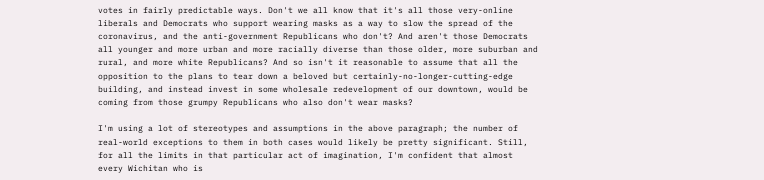votes in fairly predictable ways. Don't we all know that it's all those very-online liberals and Democrats who support wearing masks as a way to slow the spread of the coronavirus, and the anti-government Republicans who don't? And aren't those Democrats all younger and more urban and more racially diverse than those older, more suburban and rural, and more white Republicans? And so isn't it reasonable to assume that all the opposition to the plans to tear down a beloved but certainly-no-longer-cutting-edge building, and instead invest in some wholesale redevelopment of our downtown, would be coming from those grumpy Republicans who also don't wear masks?

I'm using a lot of stereotypes and assumptions in the above paragraph; the number of real-world exceptions to them in both cases would likely be pretty significant. Still, for all the limits in that particular act of imagination, I'm confident that almost every Wichitan who is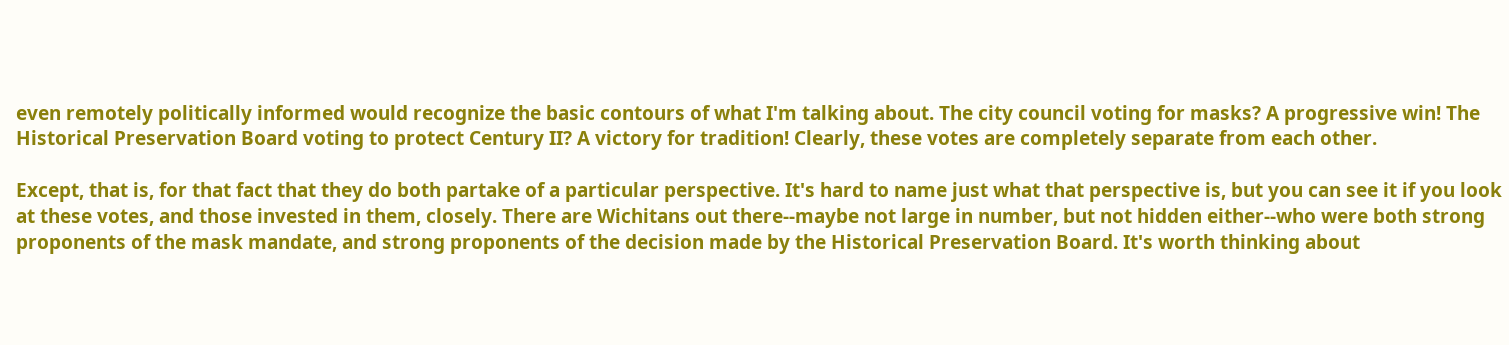even remotely politically informed would recognize the basic contours of what I'm talking about. The city council voting for masks? A progressive win! The Historical Preservation Board voting to protect Century II? A victory for tradition! Clearly, these votes are completely separate from each other.

Except, that is, for that fact that they do both partake of a particular perspective. It's hard to name just what that perspective is, but you can see it if you look at these votes, and those invested in them, closely. There are Wichitans out there--maybe not large in number, but not hidden either--who were both strong proponents of the mask mandate, and strong proponents of the decision made by the Historical Preservation Board. It's worth thinking about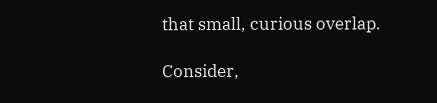that small, curious overlap.

Consider,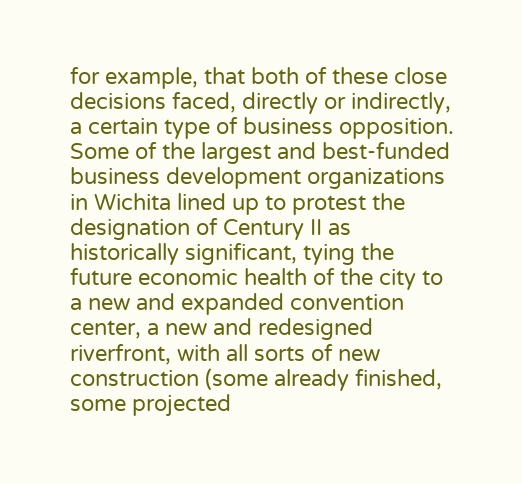for example, that both of these close decisions faced, directly or indirectly, a certain type of business opposition. Some of the largest and best-funded business development organizations in Wichita lined up to protest the designation of Century II as historically significant, tying the future economic health of the city to a new and expanded convention center, a new and redesigned riverfront, with all sorts of new construction (some already finished, some projected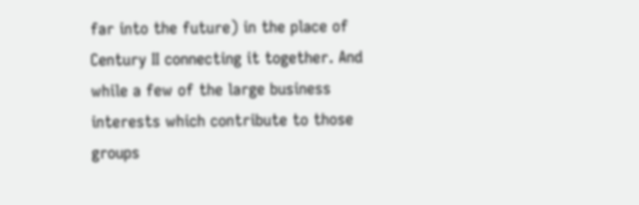far into the future) in the place of Century II connecting it together. And while a few of the large business interests which contribute to those groups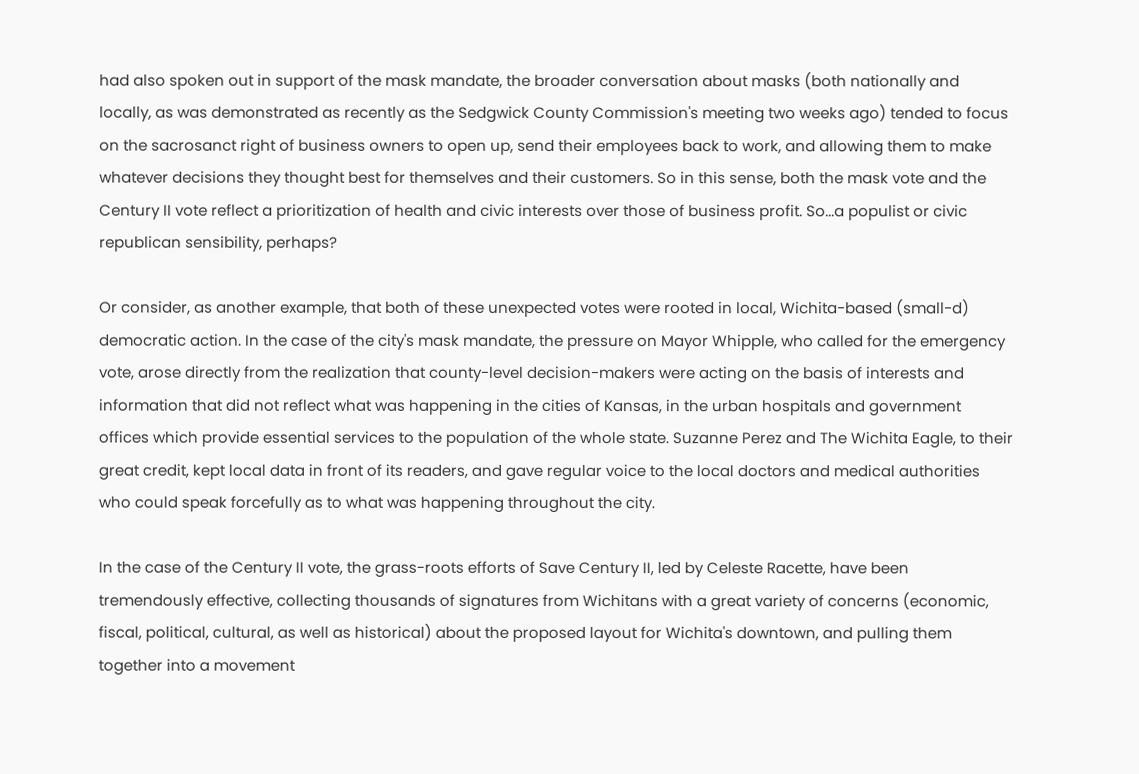had also spoken out in support of the mask mandate, the broader conversation about masks (both nationally and locally, as was demonstrated as recently as the Sedgwick County Commission's meeting two weeks ago) tended to focus on the sacrosanct right of business owners to open up, send their employees back to work, and allowing them to make whatever decisions they thought best for themselves and their customers. So in this sense, both the mask vote and the Century II vote reflect a prioritization of health and civic interests over those of business profit. So...a populist or civic republican sensibility, perhaps?

Or consider, as another example, that both of these unexpected votes were rooted in local, Wichita-based (small-d) democratic action. In the case of the city's mask mandate, the pressure on Mayor Whipple, who called for the emergency vote, arose directly from the realization that county-level decision-makers were acting on the basis of interests and information that did not reflect what was happening in the cities of Kansas, in the urban hospitals and government offices which provide essential services to the population of the whole state. Suzanne Perez and The Wichita Eagle, to their great credit, kept local data in front of its readers, and gave regular voice to the local doctors and medical authorities who could speak forcefully as to what was happening throughout the city.

In the case of the Century II vote, the grass-roots efforts of Save Century II, led by Celeste Racette, have been tremendously effective, collecting thousands of signatures from Wichitans with a great variety of concerns (economic, fiscal, political, cultural, as well as historical) about the proposed layout for Wichita's downtown, and pulling them together into a movement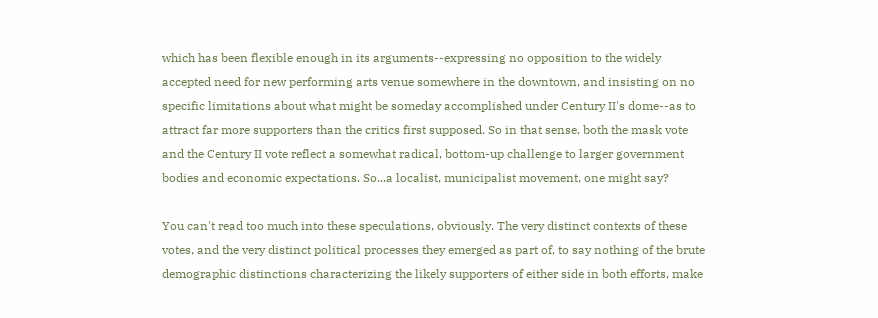which has been flexible enough in its arguments--expressing no opposition to the widely accepted need for new performing arts venue somewhere in the downtown, and insisting on no specific limitations about what might be someday accomplished under Century II's dome--as to attract far more supporters than the critics first supposed. So in that sense, both the mask vote and the Century II vote reflect a somewhat radical, bottom-up challenge to larger government bodies and economic expectations. So...a localist, municipalist movement, one might say?

You can't read too much into these speculations, obviously. The very distinct contexts of these votes, and the very distinct political processes they emerged as part of, to say nothing of the brute demographic distinctions characterizing the likely supporters of either side in both efforts, make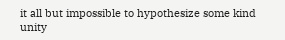it all but impossible to hypothesize some kind unity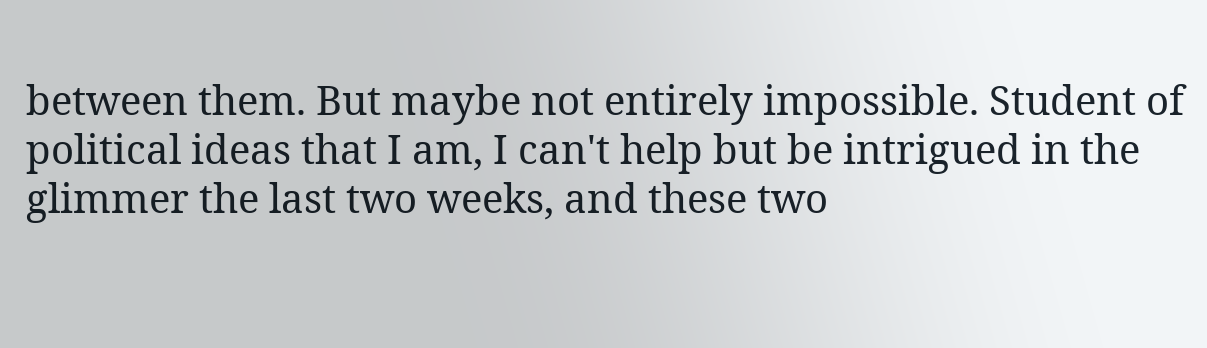between them. But maybe not entirely impossible. Student of political ideas that I am, I can't help but be intrigued in the glimmer the last two weeks, and these two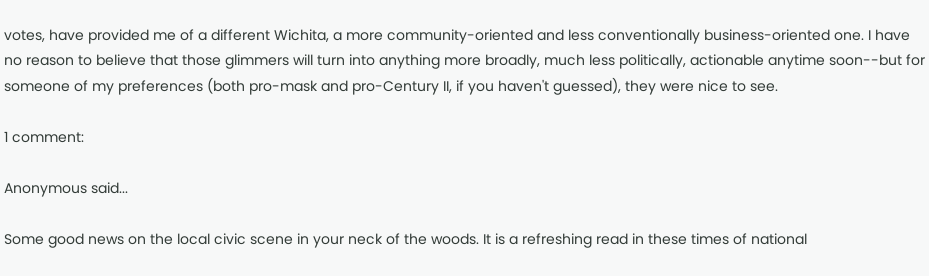votes, have provided me of a different Wichita, a more community-oriented and less conventionally business-oriented one. I have no reason to believe that those glimmers will turn into anything more broadly, much less politically, actionable anytime soon--but for someone of my preferences (both pro-mask and pro-Century II, if you haven't guessed), they were nice to see.

1 comment:

Anonymous said...

Some good news on the local civic scene in your neck of the woods. It is a refreshing read in these times of national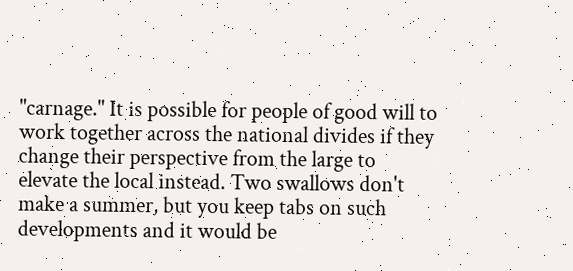"carnage." It is possible for people of good will to work together across the national divides if they change their perspective from the large to elevate the local instead. Two swallows don't make a summer, but you keep tabs on such developments and it would be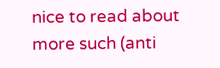nice to read about more such (anti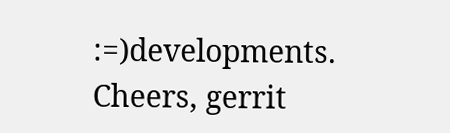:=)developments. Cheers, gerrit